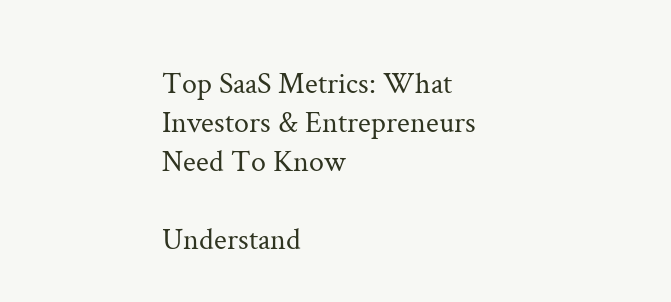Top SaaS Metrics: What Investors & Entrepreneurs Need To Know

Understand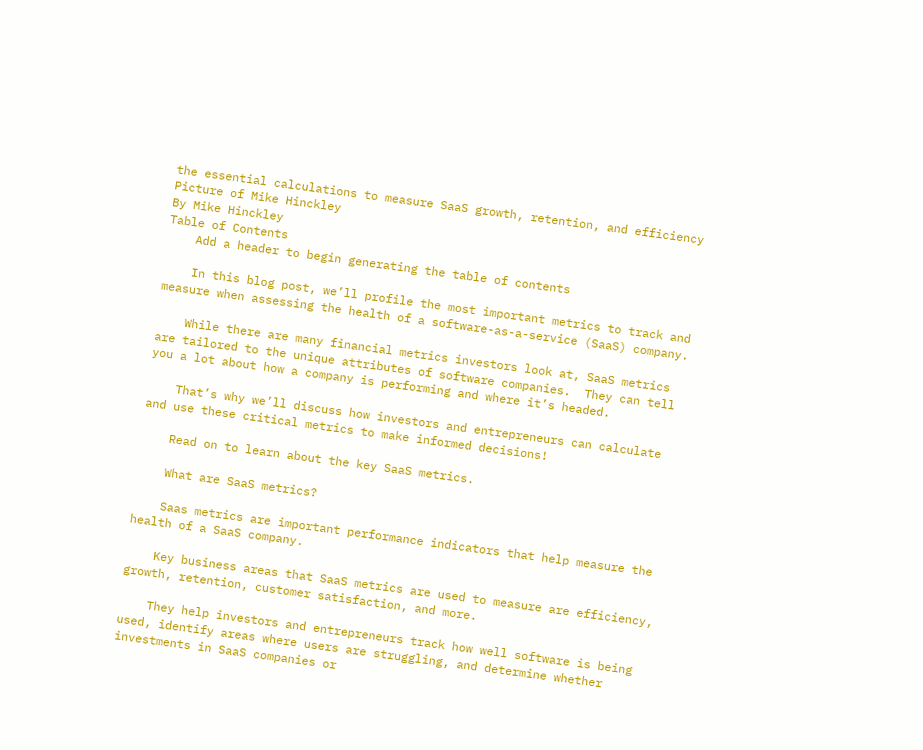the essential calculations to measure SaaS growth, retention, and efficiency
Picture of Mike Hinckley
By Mike Hinckley
Table of Contents
    Add a header to begin generating the table of contents

    In this blog post, we’ll profile the most important metrics to track and measure when assessing the health of a software-as-a-service (SaaS) company.

    While there are many financial metrics investors look at, SaaS metrics are tailored to the unique attributes of software companies.  They can tell you a lot about how a company is performing and where it’s headed.

    That’s why we’ll discuss how investors and entrepreneurs can calculate and use these critical metrics to make informed decisions!

    Read on to learn about the key SaaS metrics.

    What are SaaS metrics?

    Saas metrics are important performance indicators that help measure the health of a SaaS company.

    Key business areas that SaaS metrics are used to measure are efficiency, growth, retention, customer satisfaction, and more.

    They help investors and entrepreneurs track how well software is being used, identify areas where users are struggling, and determine whether investments in SaaS companies or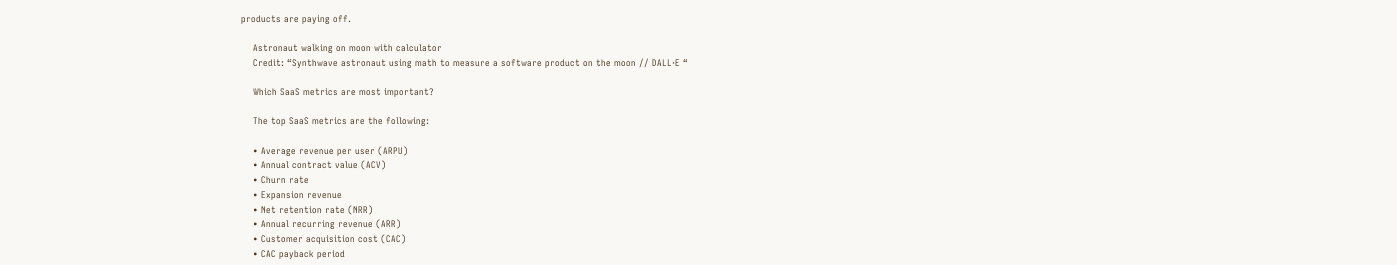products are paying off.

    Astronaut walking on moon with calculator
    Credit: “Synthwave astronaut using math to measure a software product on the moon // DALL·E “

    Which SaaS metrics are most important?

    The top SaaS metrics are the following:

    • Average revenue per user (ARPU)
    • Annual contract value (ACV)
    • Churn rate
    • Expansion revenue
    • Net retention rate (NRR)
    • Annual recurring revenue (ARR)
    • Customer acquisition cost (CAC)
    • CAC payback period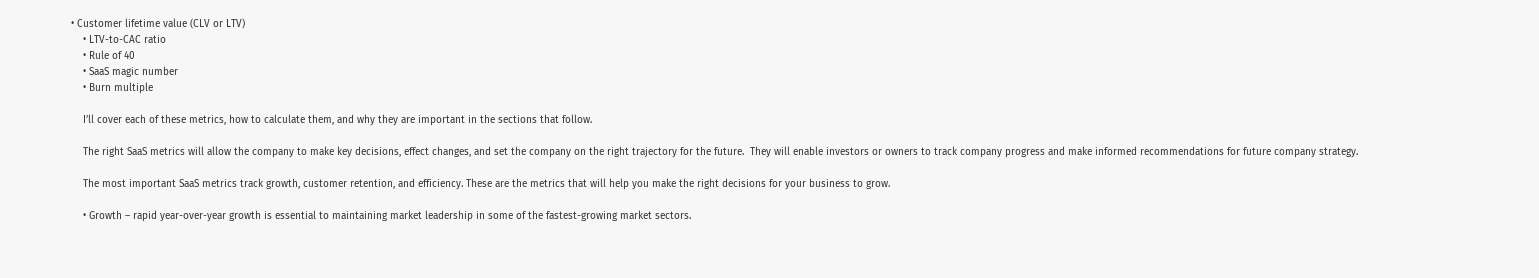• Customer lifetime value (CLV or LTV)
    • LTV-to-CAC ratio
    • Rule of 40
    • SaaS magic number
    • Burn multiple

    I’ll cover each of these metrics, how to calculate them, and why they are important in the sections that follow.

    The right SaaS metrics will allow the company to make key decisions, effect changes, and set the company on the right trajectory for the future.  They will enable investors or owners to track company progress and make informed recommendations for future company strategy.

    The most important SaaS metrics track growth, customer retention, and efficiency. These are the metrics that will help you make the right decisions for your business to grow.

    • Growth – rapid year-over-year growth is essential to maintaining market leadership in some of the fastest-growing market sectors.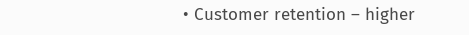• Customer retention – higher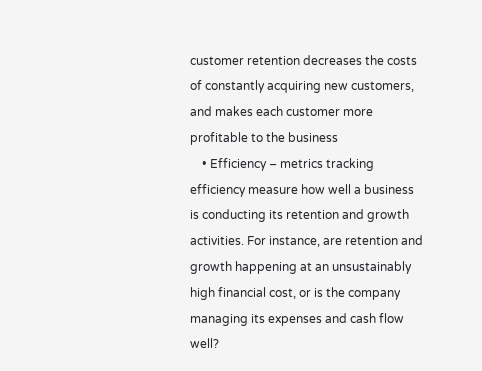customer retention decreases the costs of constantly acquiring new customers, and makes each customer more profitable to the business
    • Efficiency – metrics tracking efficiency measure how well a business is conducting its retention and growth activities. For instance, are retention and growth happening at an unsustainably high financial cost, or is the company managing its expenses and cash flow well?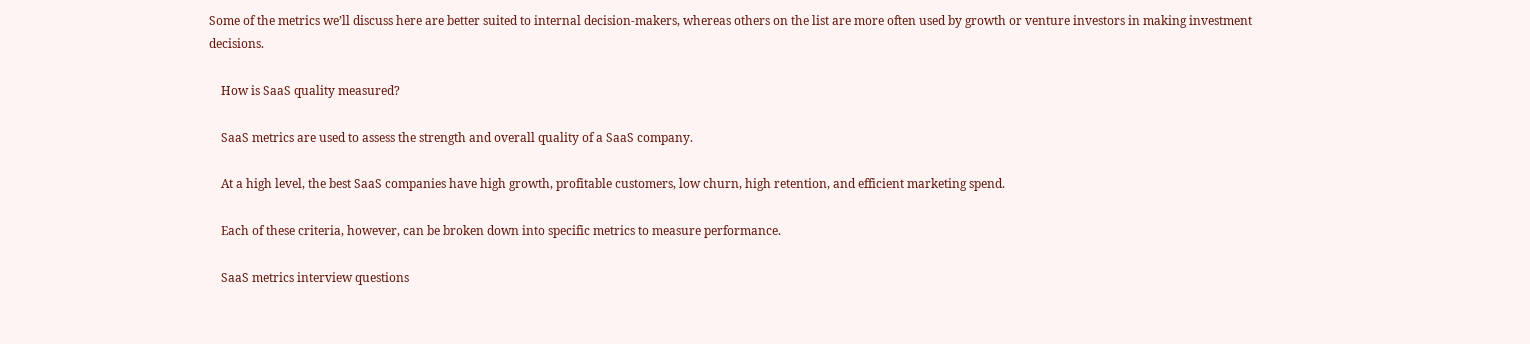Some of the metrics we’ll discuss here are better suited to internal decision-makers, whereas others on the list are more often used by growth or venture investors in making investment decisions.

    How is SaaS quality measured?

    SaaS metrics are used to assess the strength and overall quality of a SaaS company.

    At a high level, the best SaaS companies have high growth, profitable customers, low churn, high retention, and efficient marketing spend.

    Each of these criteria, however, can be broken down into specific metrics to measure performance.

    SaaS metrics interview questions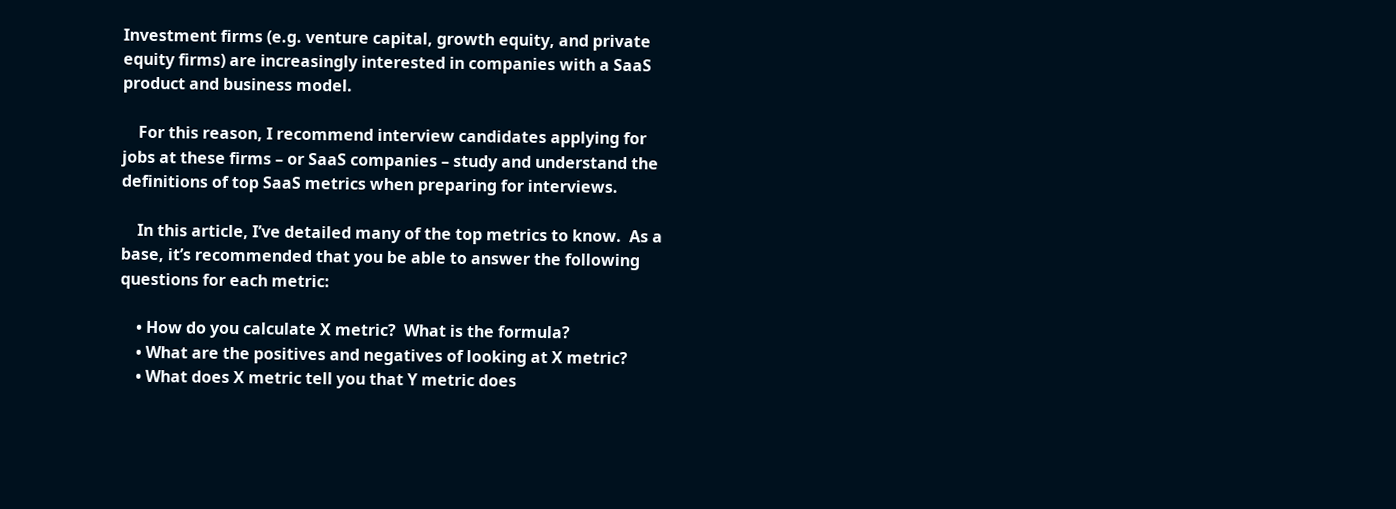Investment firms (e.g. venture capital, growth equity, and private equity firms) are increasingly interested in companies with a SaaS product and business model.

    For this reason, I recommend interview candidates applying for jobs at these firms – or SaaS companies – study and understand the definitions of top SaaS metrics when preparing for interviews.

    In this article, I’ve detailed many of the top metrics to know.  As a base, it’s recommended that you be able to answer the following questions for each metric:

    • How do you calculate X metric?  What is the formula?
    • What are the positives and negatives of looking at X metric?
    • What does X metric tell you that Y metric does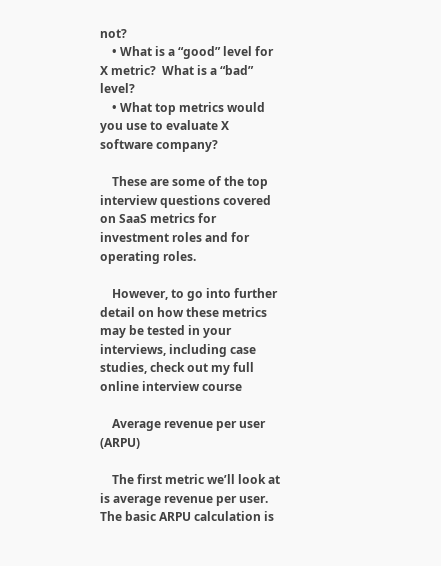not?
    • What is a “good” level for X metric?  What is a “bad” level?
    • What top metrics would you use to evaluate X software company?

    These are some of the top interview questions covered on SaaS metrics for investment roles and for operating roles.

    However, to go into further detail on how these metrics may be tested in your interviews, including case studies, check out my full online interview course

    Average revenue per user (ARPU)

    The first metric we’ll look at is average revenue per user. The basic ARPU calculation is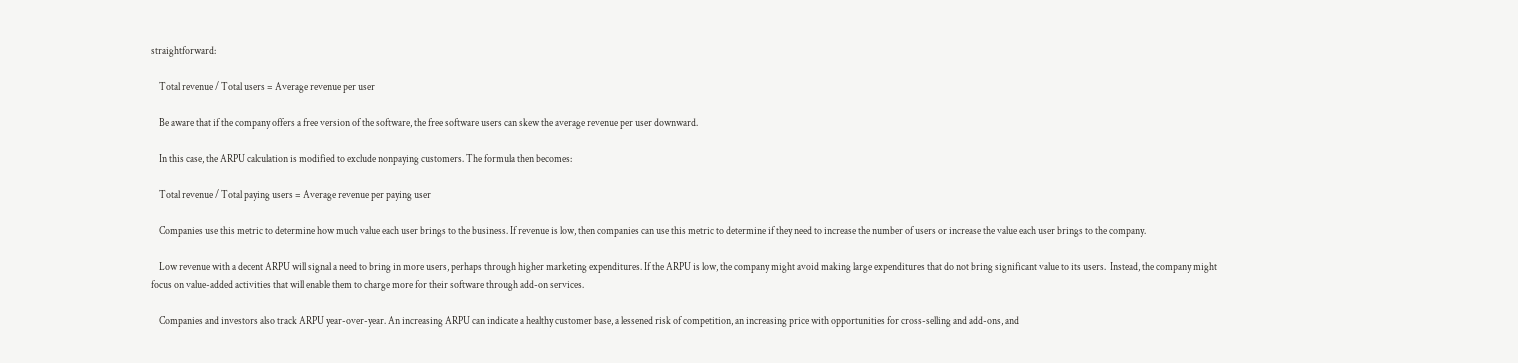straightforward:

    Total revenue / Total users = Average revenue per user

    Be aware that if the company offers a free version of the software, the free software users can skew the average revenue per user downward.

    In this case, the ARPU calculation is modified to exclude nonpaying customers. The formula then becomes:

    Total revenue / Total paying users = Average revenue per paying user

    Companies use this metric to determine how much value each user brings to the business. If revenue is low, then companies can use this metric to determine if they need to increase the number of users or increase the value each user brings to the company.

    Low revenue with a decent ARPU will signal a need to bring in more users, perhaps through higher marketing expenditures. If the ARPU is low, the company might avoid making large expenditures that do not bring significant value to its users.  Instead, the company might focus on value-added activities that will enable them to charge more for their software through add-on services.

    Companies and investors also track ARPU year-over-year. An increasing ARPU can indicate a healthy customer base, a lessened risk of competition, an increasing price with opportunities for cross-selling and add-ons, and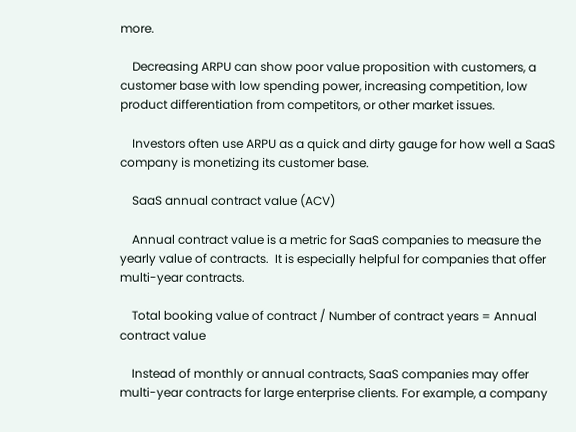more.

    Decreasing ARPU can show poor value proposition with customers, a customer base with low spending power, increasing competition, low product differentiation from competitors, or other market issues.

    Investors often use ARPU as a quick and dirty gauge for how well a SaaS company is monetizing its customer base.

    SaaS annual contract value (ACV)

    Annual contract value is a metric for SaaS companies to measure the yearly value of contracts.  It is especially helpful for companies that offer multi-year contracts.

    Total booking value of contract / Number of contract years = Annual contract value

    Instead of monthly or annual contracts, SaaS companies may offer multi-year contracts for large enterprise clients. For example, a company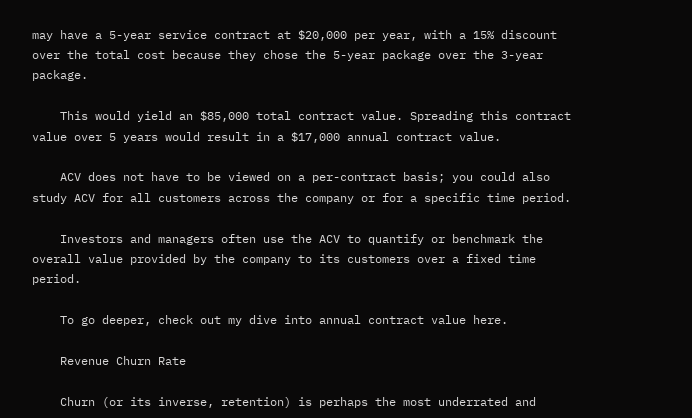may have a 5-year service contract at $20,000 per year, with a 15% discount over the total cost because they chose the 5-year package over the 3-year package.

    This would yield an $85,000 total contract value. Spreading this contract value over 5 years would result in a $17,000 annual contract value.

    ACV does not have to be viewed on a per-contract basis; you could also study ACV for all customers across the company or for a specific time period.

    Investors and managers often use the ACV to quantify or benchmark the overall value provided by the company to its customers over a fixed time period.

    To go deeper, check out my dive into annual contract value here.

    Revenue Churn Rate

    Churn (or its inverse, retention) is perhaps the most underrated and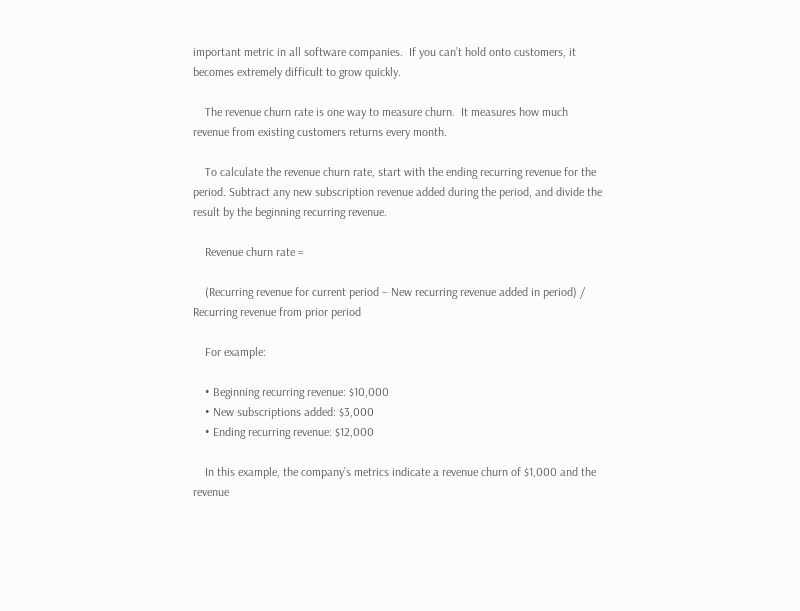important metric in all software companies.  If you can’t hold onto customers, it becomes extremely difficult to grow quickly.

    The revenue churn rate is one way to measure churn.  It measures how much revenue from existing customers returns every month.

    To calculate the revenue churn rate, start with the ending recurring revenue for the period. Subtract any new subscription revenue added during the period, and divide the result by the beginning recurring revenue.

    Revenue churn rate =

    (Recurring revenue for current period – New recurring revenue added in period) / Recurring revenue from prior period

    For example:

    • Beginning recurring revenue: $10,000
    • New subscriptions added: $3,000
    • Ending recurring revenue: $12,000

    In this example, the company’s metrics indicate a revenue churn of $1,000 and the revenue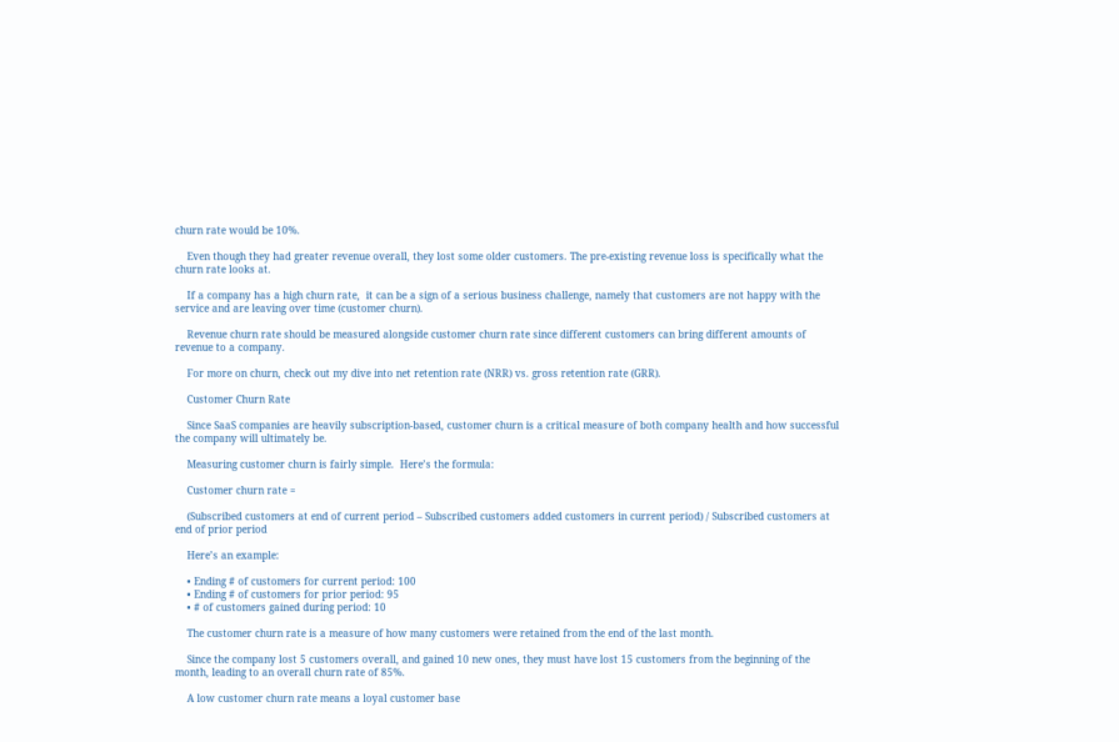churn rate would be 10%.

    Even though they had greater revenue overall, they lost some older customers. The pre-existing revenue loss is specifically what the churn rate looks at.

    If a company has a high churn rate,  it can be a sign of a serious business challenge, namely that customers are not happy with the service and are leaving over time (customer churn).

    Revenue churn rate should be measured alongside customer churn rate since different customers can bring different amounts of revenue to a company.

    For more on churn, check out my dive into net retention rate (NRR) vs. gross retention rate (GRR).

    Customer Churn Rate

    Since SaaS companies are heavily subscription-based, customer churn is a critical measure of both company health and how successful the company will ultimately be.

    Measuring customer churn is fairly simple.  Here’s the formula:

    Customer churn rate =

    (Subscribed customers at end of current period – Subscribed customers added customers in current period) / Subscribed customers at end of prior period

    Here’s an example:

    • Ending # of customers for current period: 100
    • Ending # of customers for prior period: 95
    • # of customers gained during period: 10

    The customer churn rate is a measure of how many customers were retained from the end of the last month.

    Since the company lost 5 customers overall, and gained 10 new ones, they must have lost 15 customers from the beginning of the month, leading to an overall churn rate of 85%.

    A low customer churn rate means a loyal customer base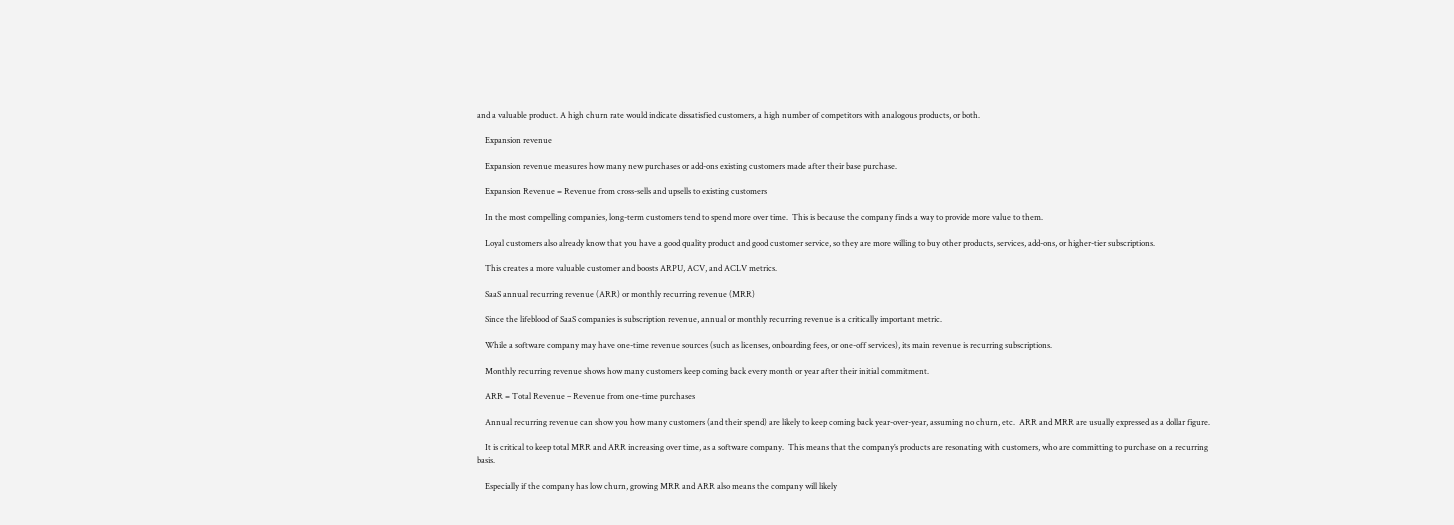and a valuable product. A high churn rate would indicate dissatisfied customers, a high number of competitors with analogous products, or both.

    Expansion revenue

    Expansion revenue measures how many new purchases or add-ons existing customers made after their base purchase.

    Expansion Revenue = Revenue from cross-sells and upsells to existing customers

    In the most compelling companies, long-term customers tend to spend more over time.  This is because the company finds a way to provide more value to them.

    Loyal customers also already know that you have a good quality product and good customer service, so they are more willing to buy other products, services, add-ons, or higher-tier subscriptions.

    This creates a more valuable customer and boosts ARPU, ACV, and ACLV metrics.

    SaaS annual recurring revenue (ARR) or monthly recurring revenue (MRR)

    Since the lifeblood of SaaS companies is subscription revenue, annual or monthly recurring revenue is a critically important metric.

    While a software company may have one-time revenue sources (such as licenses, onboarding fees, or one-off services), its main revenue is recurring subscriptions.

    Monthly recurring revenue shows how many customers keep coming back every month or year after their initial commitment.

    ARR = Total Revenue – Revenue from one-time purchases

    Annual recurring revenue can show you how many customers (and their spend) are likely to keep coming back year-over-year, assuming no churn, etc.  ARR and MRR are usually expressed as a dollar figure.

    It is critical to keep total MRR and ARR increasing over time, as a software company.  This means that the company’s products are resonating with customers, who are committing to purchase on a recurring basis.

    Especially if the company has low churn, growing MRR and ARR also means the company will likely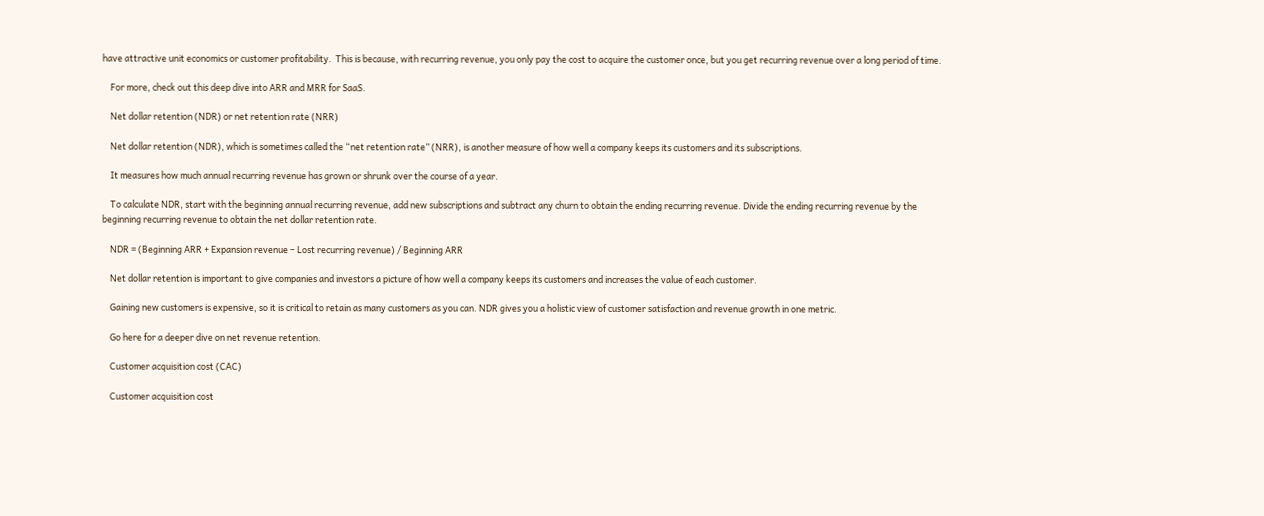have attractive unit economics or customer profitability.  This is because, with recurring revenue, you only pay the cost to acquire the customer once, but you get recurring revenue over a long period of time.

    For more, check out this deep dive into ARR and MRR for SaaS.

    Net dollar retention (NDR) or net retention rate (NRR)

    Net dollar retention (NDR), which is sometimes called the “net retention rate” (NRR), is another measure of how well a company keeps its customers and its subscriptions.

    It measures how much annual recurring revenue has grown or shrunk over the course of a year.

    To calculate NDR, start with the beginning annual recurring revenue, add new subscriptions and subtract any churn to obtain the ending recurring revenue. Divide the ending recurring revenue by the beginning recurring revenue to obtain the net dollar retention rate.

    NDR = (Beginning ARR + Expansion revenue – Lost recurring revenue) / Beginning ARR

    Net dollar retention is important to give companies and investors a picture of how well a company keeps its customers and increases the value of each customer.

    Gaining new customers is expensive, so it is critical to retain as many customers as you can. NDR gives you a holistic view of customer satisfaction and revenue growth in one metric.

    Go here for a deeper dive on net revenue retention.

    Customer acquisition cost (CAC)

    Customer acquisition cost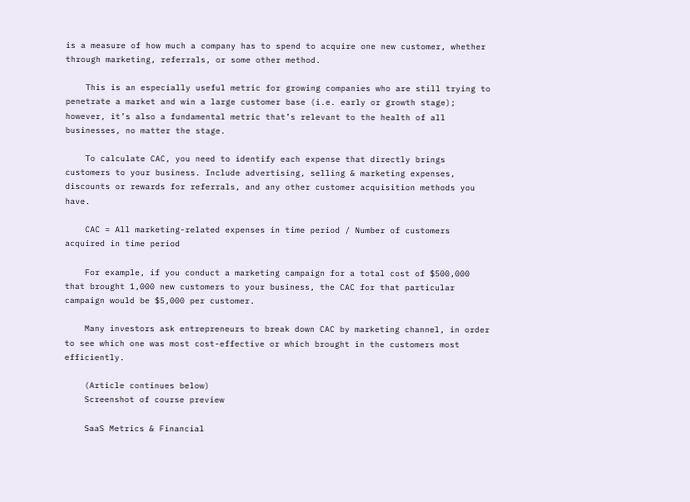is a measure of how much a company has to spend to acquire one new customer, whether through marketing, referrals, or some other method.

    This is an especially useful metric for growing companies who are still trying to penetrate a market and win a large customer base (i.e. early or growth stage); however, it’s also a fundamental metric that’s relevant to the health of all businesses, no matter the stage.

    To calculate CAC, you need to identify each expense that directly brings customers to your business. Include advertising, selling & marketing expenses, discounts or rewards for referrals, and any other customer acquisition methods you have.

    CAC = All marketing-related expenses in time period / Number of customers acquired in time period

    For example, if you conduct a marketing campaign for a total cost of $500,000 that brought 1,000 new customers to your business, the CAC for that particular campaign would be $5,000 per customer.

    Many investors ask entrepreneurs to break down CAC by marketing channel, in order to see which one was most cost-effective or which brought in the customers most efficiently.

    (Article continues below)
    Screenshot of course preview

    SaaS Metrics & Financial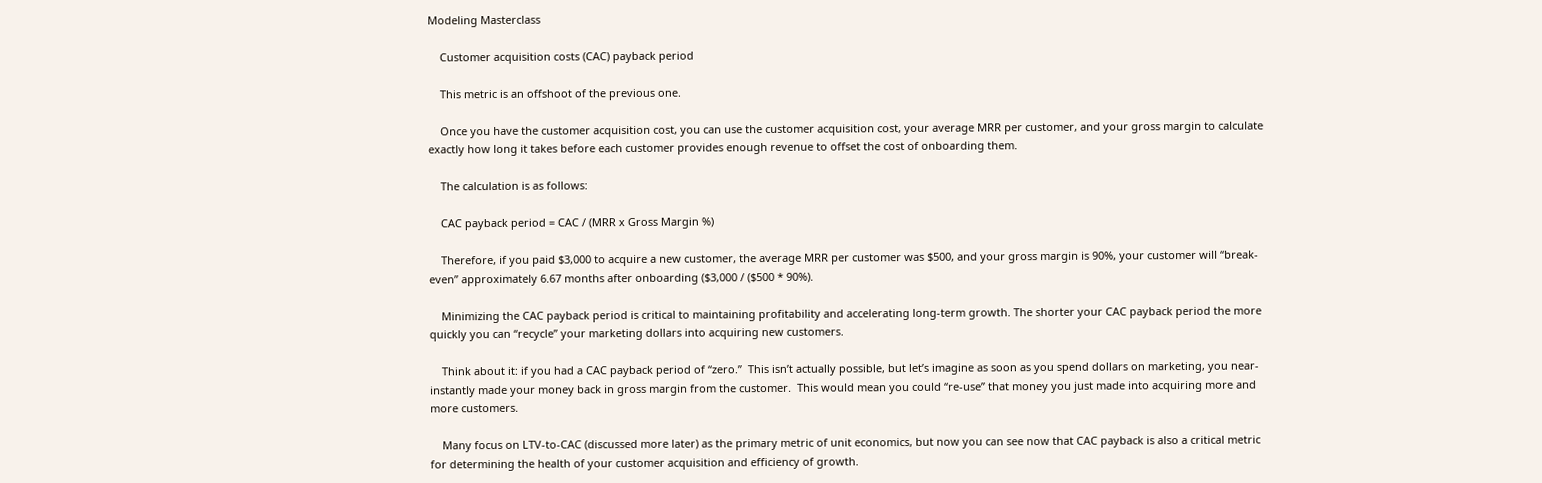Modeling Masterclass

    Customer acquisition costs (CAC) payback period

    This metric is an offshoot of the previous one.

    Once you have the customer acquisition cost, you can use the customer acquisition cost, your average MRR per customer, and your gross margin to calculate exactly how long it takes before each customer provides enough revenue to offset the cost of onboarding them.

    The calculation is as follows:

    CAC payback period = CAC / (MRR x Gross Margin %)

    Therefore, if you paid $3,000 to acquire a new customer, the average MRR per customer was $500, and your gross margin is 90%, your customer will “break-even” approximately 6.67 months after onboarding ($3,000 / ($500 * 90%).

    Minimizing the CAC payback period is critical to maintaining profitability and accelerating long-term growth. The shorter your CAC payback period the more quickly you can “recycle” your marketing dollars into acquiring new customers.

    Think about it: if you had a CAC payback period of “zero.”  This isn’t actually possible, but let’s imagine as soon as you spend dollars on marketing, you near-instantly made your money back in gross margin from the customer.  This would mean you could “re-use” that money you just made into acquiring more and more customers.

    Many focus on LTV-to-CAC (discussed more later) as the primary metric of unit economics, but now you can see now that CAC payback is also a critical metric for determining the health of your customer acquisition and efficiency of growth.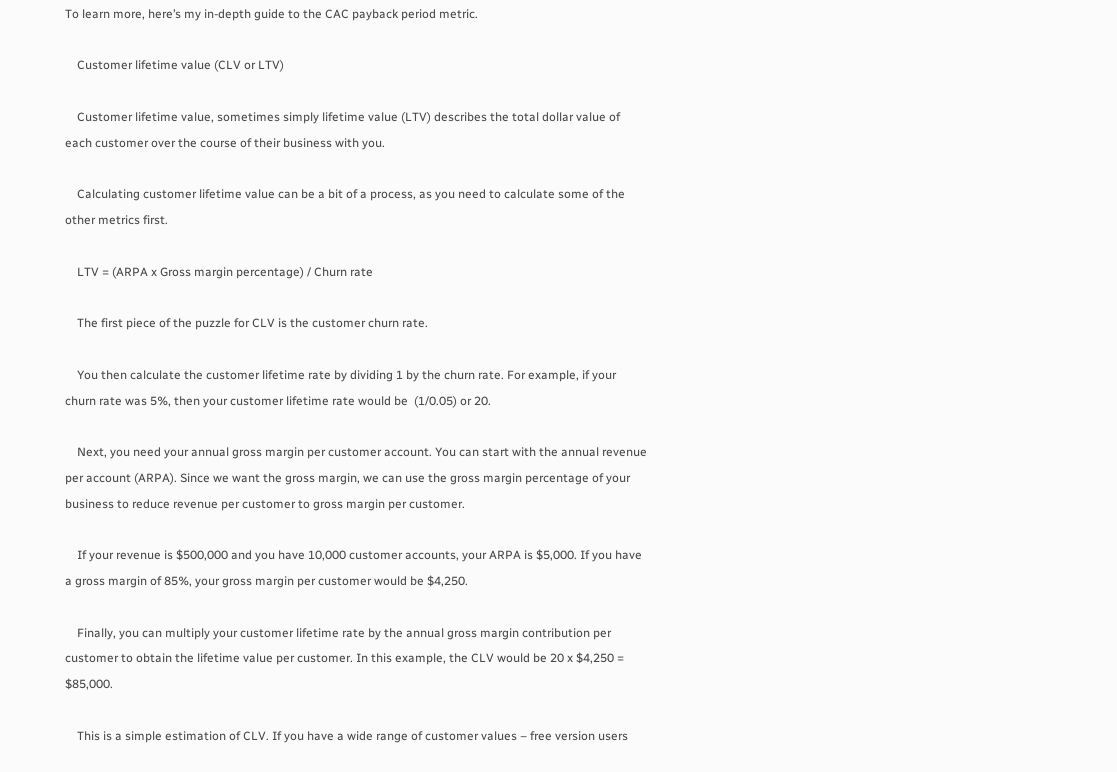To learn more, here’s my in-depth guide to the CAC payback period metric.

    Customer lifetime value (CLV or LTV)

    Customer lifetime value, sometimes simply lifetime value (LTV) describes the total dollar value of each customer over the course of their business with you.

    Calculating customer lifetime value can be a bit of a process, as you need to calculate some of the other metrics first.

    LTV = (ARPA x Gross margin percentage) / Churn rate

    The first piece of the puzzle for CLV is the customer churn rate.

    You then calculate the customer lifetime rate by dividing 1 by the churn rate. For example, if your churn rate was 5%, then your customer lifetime rate would be  (1/0.05) or 20.

    Next, you need your annual gross margin per customer account. You can start with the annual revenue per account (ARPA). Since we want the gross margin, we can use the gross margin percentage of your business to reduce revenue per customer to gross margin per customer.

    If your revenue is $500,000 and you have 10,000 customer accounts, your ARPA is $5,000. If you have a gross margin of 85%, your gross margin per customer would be $4,250.

    Finally, you can multiply your customer lifetime rate by the annual gross margin contribution per customer to obtain the lifetime value per customer. In this example, the CLV would be 20 x $4,250 = $85,000.

    This is a simple estimation of CLV. If you have a wide range of customer values – free version users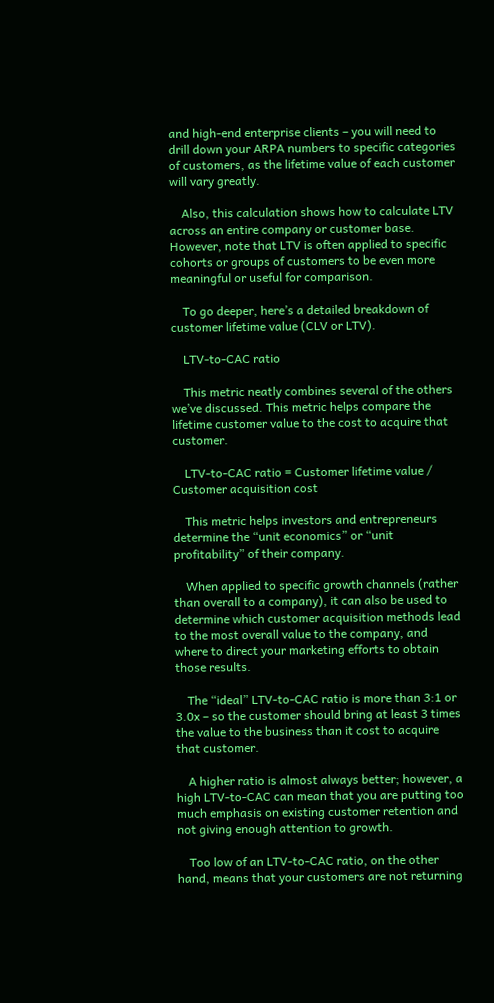and high-end enterprise clients – you will need to drill down your ARPA numbers to specific categories of customers, as the lifetime value of each customer will vary greatly.

    Also, this calculation shows how to calculate LTV across an entire company or customer base.  However, note that LTV is often applied to specific cohorts or groups of customers to be even more meaningful or useful for comparison.

    To go deeper, here’s a detailed breakdown of customer lifetime value (CLV or LTV).

    LTV-to-CAC ratio

    This metric neatly combines several of the others we’ve discussed. This metric helps compare the lifetime customer value to the cost to acquire that customer.

    LTV-to-CAC ratio = Customer lifetime value / Customer acquisition cost

    This metric helps investors and entrepreneurs determine the “unit economics” or “unit profitability” of their company.

    When applied to specific growth channels (rather than overall to a company), it can also be used to determine which customer acquisition methods lead to the most overall value to the company, and where to direct your marketing efforts to obtain those results.

    The “ideal” LTV-to-CAC ratio is more than 3:1 or 3.0x – so the customer should bring at least 3 times the value to the business than it cost to acquire that customer.

    A higher ratio is almost always better; however, a high LTV-to-CAC can mean that you are putting too much emphasis on existing customer retention and not giving enough attention to growth.

    Too low of an LTV-to-CAC ratio, on the other hand, means that your customers are not returning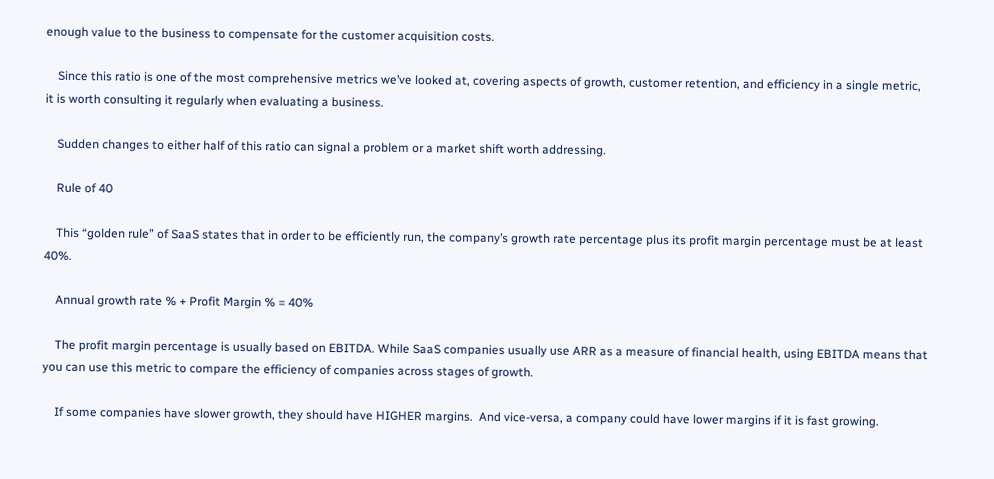enough value to the business to compensate for the customer acquisition costs.

    Since this ratio is one of the most comprehensive metrics we’ve looked at, covering aspects of growth, customer retention, and efficiency in a single metric, it is worth consulting it regularly when evaluating a business.

    Sudden changes to either half of this ratio can signal a problem or a market shift worth addressing.

    Rule of 40

    This “golden rule” of SaaS states that in order to be efficiently run, the company’s growth rate percentage plus its profit margin percentage must be at least 40%.

    Annual growth rate % + Profit Margin % = 40%

    The profit margin percentage is usually based on EBITDA. While SaaS companies usually use ARR as a measure of financial health, using EBITDA means that you can use this metric to compare the efficiency of companies across stages of growth.

    If some companies have slower growth, they should have HIGHER margins.  And vice-versa, a company could have lower margins if it is fast growing.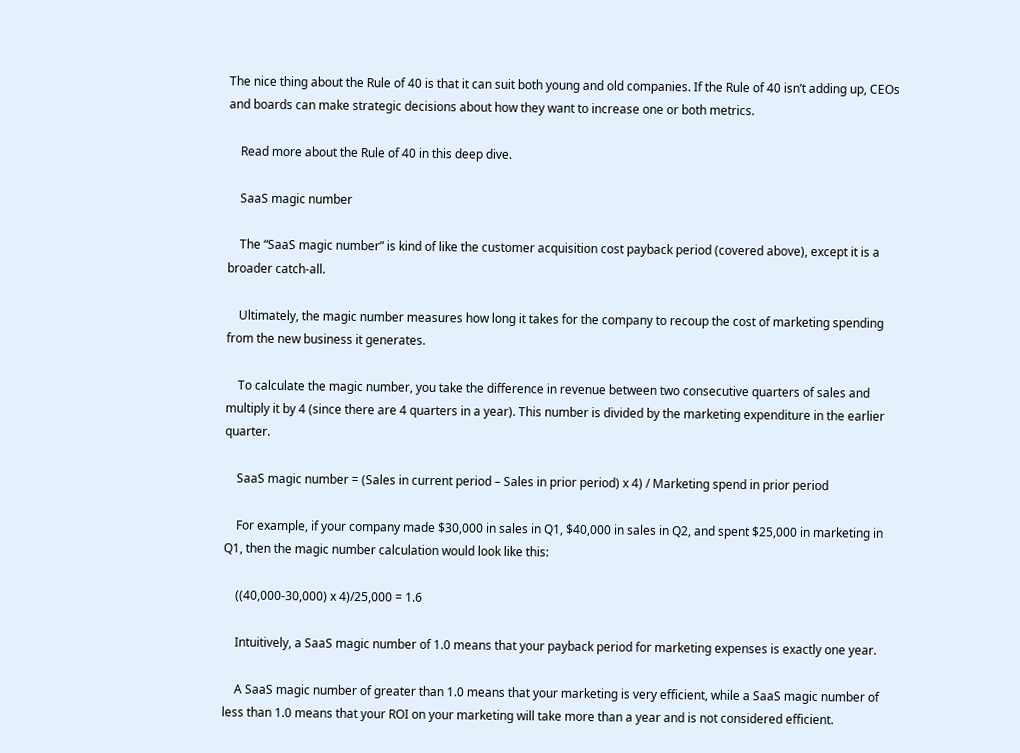The nice thing about the Rule of 40 is that it can suit both young and old companies. If the Rule of 40 isn’t adding up, CEOs and boards can make strategic decisions about how they want to increase one or both metrics.

    Read more about the Rule of 40 in this deep dive.

    SaaS magic number

    The “SaaS magic number” is kind of like the customer acquisition cost payback period (covered above), except it is a broader catch-all.

    Ultimately, the magic number measures how long it takes for the company to recoup the cost of marketing spending from the new business it generates.

    To calculate the magic number, you take the difference in revenue between two consecutive quarters of sales and multiply it by 4 (since there are 4 quarters in a year). This number is divided by the marketing expenditure in the earlier quarter.

    SaaS magic number = (Sales in current period – Sales in prior period) x 4) / Marketing spend in prior period

    For example, if your company made $30,000 in sales in Q1, $40,000 in sales in Q2, and spent $25,000 in marketing in Q1, then the magic number calculation would look like this:

    ((40,000-30,000) x 4)/25,000 = 1.6

    Intuitively, a SaaS magic number of 1.0 means that your payback period for marketing expenses is exactly one year.

    A SaaS magic number of greater than 1.0 means that your marketing is very efficient, while a SaaS magic number of less than 1.0 means that your ROI on your marketing will take more than a year and is not considered efficient.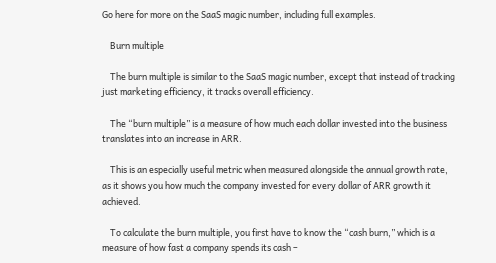Go here for more on the SaaS magic number, including full examples.

    Burn multiple

    The burn multiple is similar to the SaaS magic number, except that instead of tracking just marketing efficiency, it tracks overall efficiency.

    The “burn multiple” is a measure of how much each dollar invested into the business translates into an increase in ARR.

    This is an especially useful metric when measured alongside the annual growth rate, as it shows you how much the company invested for every dollar of ARR growth it achieved.

    To calculate the burn multiple, you first have to know the “cash burn,” which is a measure of how fast a company spends its cash –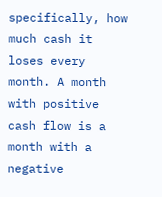specifically, how much cash it loses every month. A month with positive cash flow is a month with a negative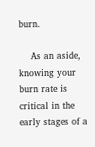burn.

    As an aside, knowing your burn rate is critical in the early stages of a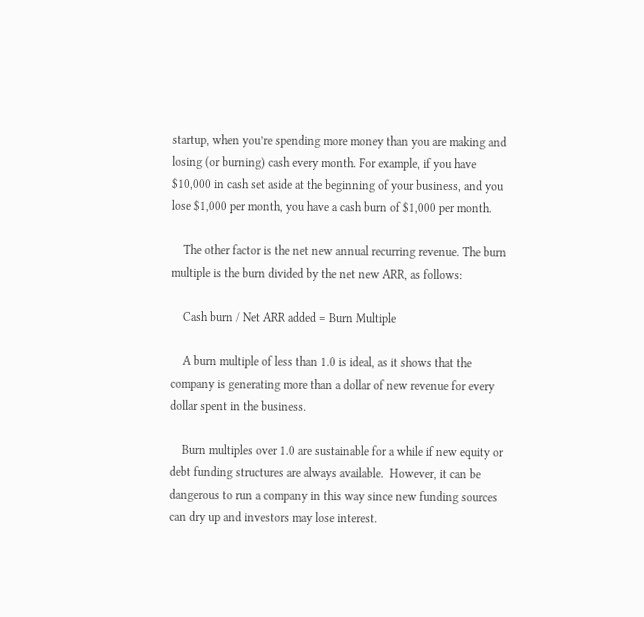startup, when you’re spending more money than you are making and losing (or burning) cash every month. For example, if you have $10,000 in cash set aside at the beginning of your business, and you lose $1,000 per month, you have a cash burn of $1,000 per month.

    The other factor is the net new annual recurring revenue. The burn multiple is the burn divided by the net new ARR, as follows:

    Cash burn / Net ARR added = Burn Multiple

    A burn multiple of less than 1.0 is ideal, as it shows that the company is generating more than a dollar of new revenue for every dollar spent in the business.

    Burn multiples over 1.0 are sustainable for a while if new equity or debt funding structures are always available.  However, it can be dangerous to run a company in this way since new funding sources can dry up and investors may lose interest.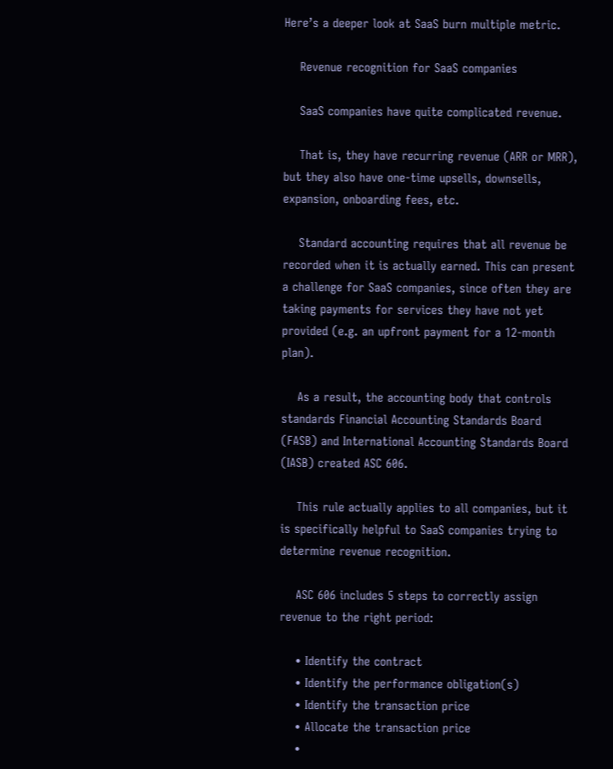Here’s a deeper look at SaaS burn multiple metric.

    Revenue recognition for SaaS companies

    SaaS companies have quite complicated revenue.

    That is, they have recurring revenue (ARR or MRR), but they also have one-time upsells, downsells, expansion, onboarding fees, etc.

    Standard accounting requires that all revenue be recorded when it is actually earned. This can present a challenge for SaaS companies, since often they are taking payments for services they have not yet provided (e.g. an upfront payment for a 12-month plan).

    As a result, the accounting body that controls standards Financial Accounting Standards Board (FASB) and International Accounting Standards Board (IASB) created ASC 606.

    This rule actually applies to all companies, but it is specifically helpful to SaaS companies trying to determine revenue recognition.

    ASC 606 includes 5 steps to correctly assign revenue to the right period:

    • Identify the contract
    • Identify the performance obligation(s)
    • Identify the transaction price
    • Allocate the transaction price
    •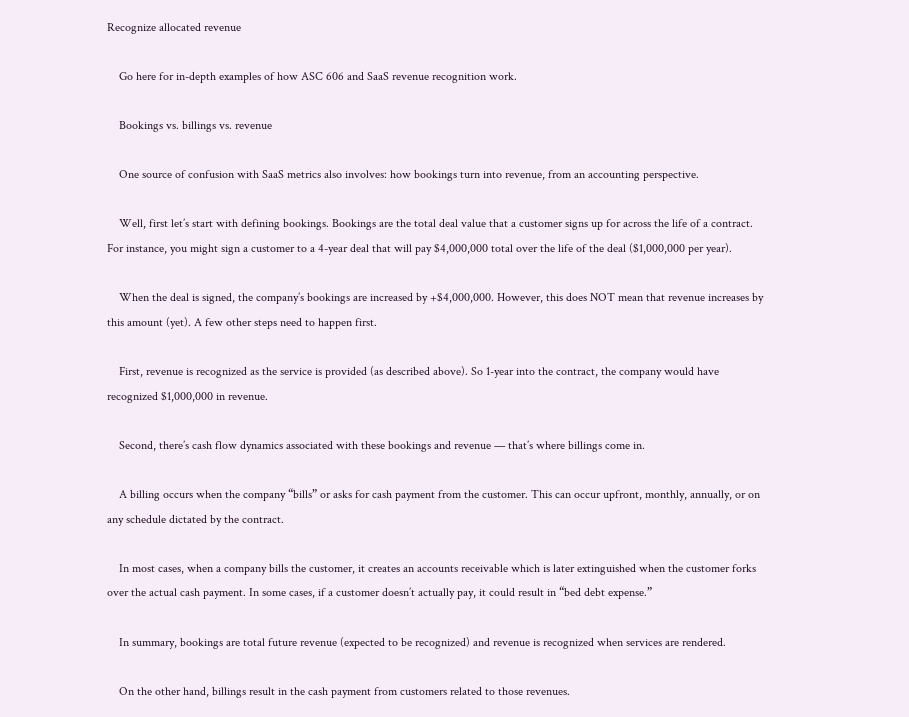Recognize allocated revenue

    Go here for in-depth examples of how ASC 606 and SaaS revenue recognition work.

    Bookings vs. billings vs. revenue

    One source of confusion with SaaS metrics also involves: how bookings turn into revenue, from an accounting perspective.

    Well, first let’s start with defining bookings. Bookings are the total deal value that a customer signs up for across the life of a contract. For instance, you might sign a customer to a 4-year deal that will pay $4,000,000 total over the life of the deal ($1,000,000 per year).

    When the deal is signed, the company’s bookings are increased by +$4,000,000. However, this does NOT mean that revenue increases by this amount (yet). A few other steps need to happen first.

    First, revenue is recognized as the service is provided (as described above). So 1-year into the contract, the company would have recognized $1,000,000 in revenue.

    Second, there’s cash flow dynamics associated with these bookings and revenue — that’s where billings come in.

    A billing occurs when the company “bills” or asks for cash payment from the customer. This can occur upfront, monthly, annually, or on any schedule dictated by the contract.

    In most cases, when a company bills the customer, it creates an accounts receivable which is later extinguished when the customer forks over the actual cash payment. In some cases, if a customer doesn’t actually pay, it could result in “bed debt expense.”

    In summary, bookings are total future revenue (expected to be recognized) and revenue is recognized when services are rendered.

    On the other hand, billings result in the cash payment from customers related to those revenues.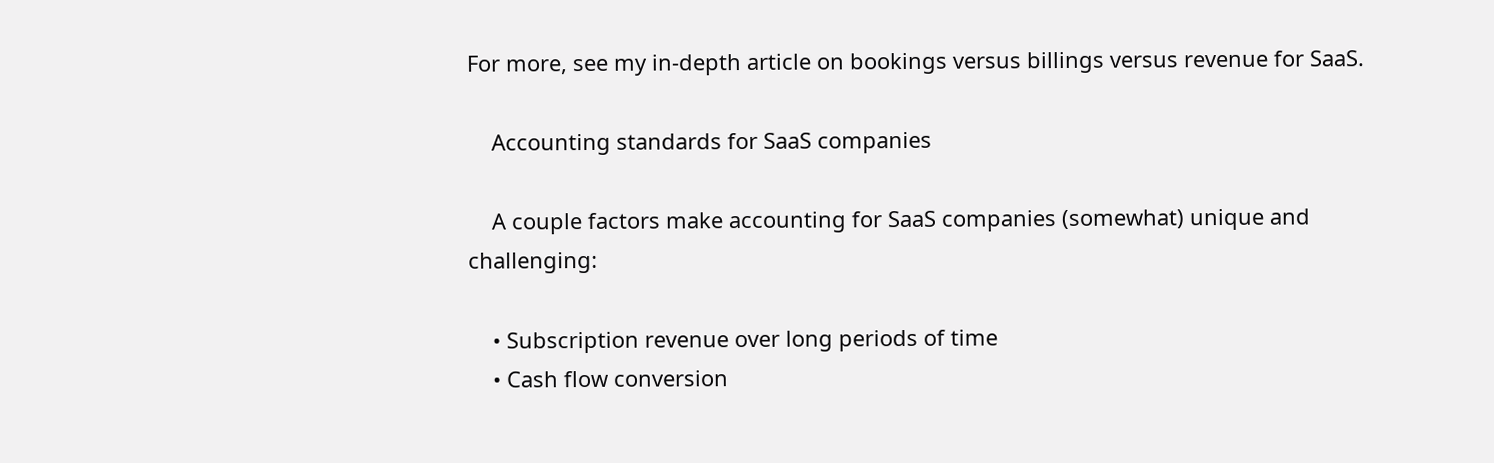For more, see my in-depth article on bookings versus billings versus revenue for SaaS.

    Accounting standards for SaaS companies

    A couple factors make accounting for SaaS companies (somewhat) unique and challenging:

    • Subscription revenue over long periods of time
    • Cash flow conversion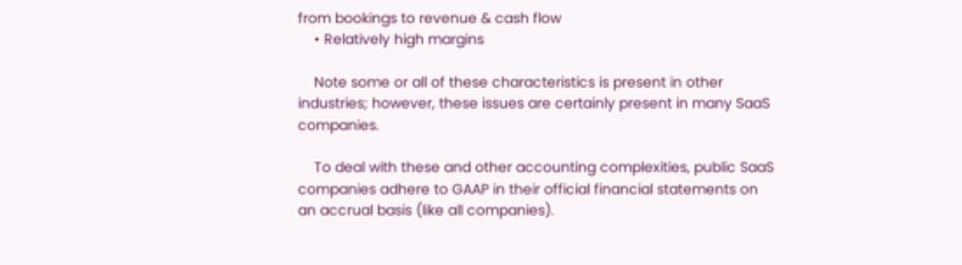from bookings to revenue & cash flow
    • Relatively high margins

    Note some or all of these characteristics is present in other industries; however, these issues are certainly present in many SaaS companies.

    To deal with these and other accounting complexities, public SaaS companies adhere to GAAP in their official financial statements on an accrual basis (like all companies).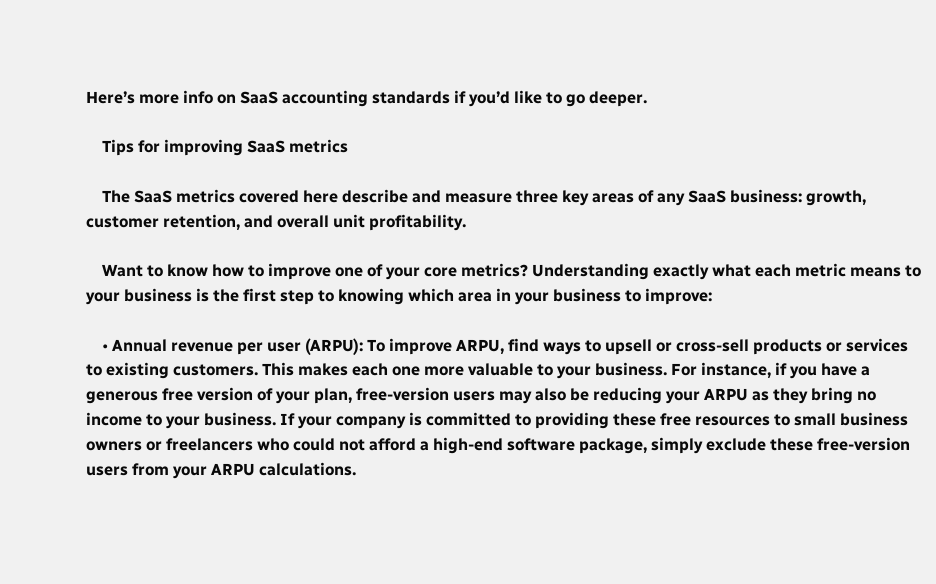Here’s more info on SaaS accounting standards if you’d like to go deeper.

    Tips for improving SaaS metrics

    The SaaS metrics covered here describe and measure three key areas of any SaaS business: growth, customer retention, and overall unit profitability.

    Want to know how to improve one of your core metrics? Understanding exactly what each metric means to your business is the first step to knowing which area in your business to improve:

    • Annual revenue per user (ARPU): To improve ARPU, find ways to upsell or cross-sell products or services to existing customers. This makes each one more valuable to your business. For instance, if you have a generous free version of your plan, free-version users may also be reducing your ARPU as they bring no income to your business. If your company is committed to providing these free resources to small business owners or freelancers who could not afford a high-end software package, simply exclude these free-version users from your ARPU calculations.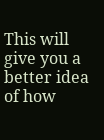This will give you a better idea of how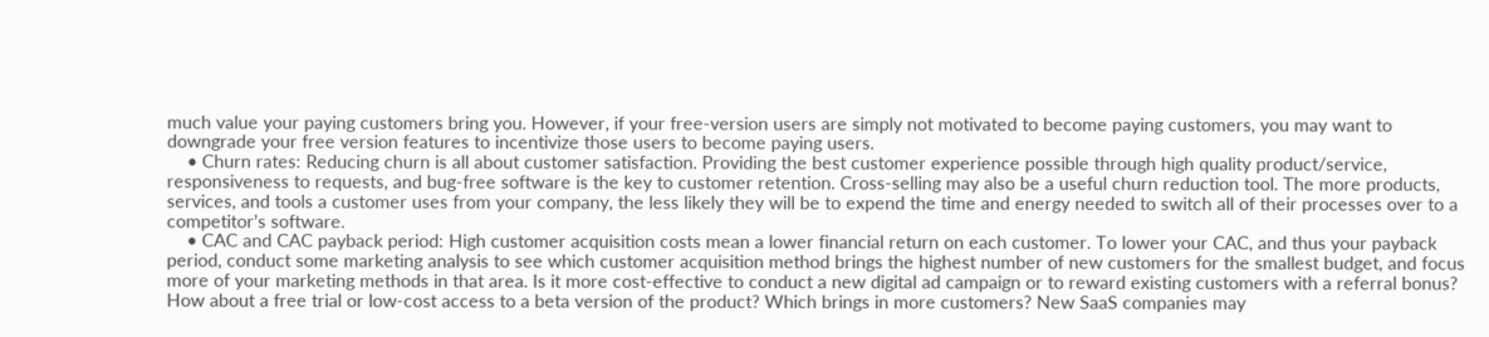much value your paying customers bring you. However, if your free-version users are simply not motivated to become paying customers, you may want to downgrade your free version features to incentivize those users to become paying users.
    • Churn rates: Reducing churn is all about customer satisfaction. Providing the best customer experience possible through high quality product/service, responsiveness to requests, and bug-free software is the key to customer retention. Cross-selling may also be a useful churn reduction tool. The more products, services, and tools a customer uses from your company, the less likely they will be to expend the time and energy needed to switch all of their processes over to a competitor’s software.
    • CAC and CAC payback period: High customer acquisition costs mean a lower financial return on each customer. To lower your CAC, and thus your payback period, conduct some marketing analysis to see which customer acquisition method brings the highest number of new customers for the smallest budget, and focus more of your marketing methods in that area. Is it more cost-effective to conduct a new digital ad campaign or to reward existing customers with a referral bonus? How about a free trial or low-cost access to a beta version of the product? Which brings in more customers? New SaaS companies may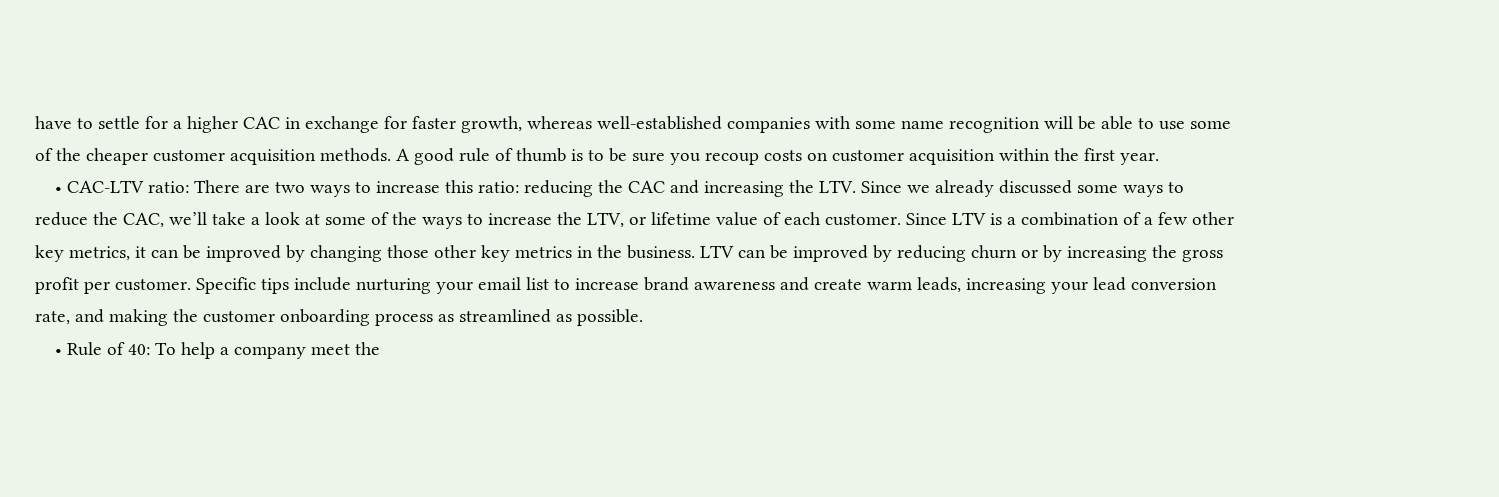have to settle for a higher CAC in exchange for faster growth, whereas well-established companies with some name recognition will be able to use some of the cheaper customer acquisition methods. A good rule of thumb is to be sure you recoup costs on customer acquisition within the first year.
    • CAC-LTV ratio: There are two ways to increase this ratio: reducing the CAC and increasing the LTV. Since we already discussed some ways to reduce the CAC, we’ll take a look at some of the ways to increase the LTV, or lifetime value of each customer. Since LTV is a combination of a few other key metrics, it can be improved by changing those other key metrics in the business. LTV can be improved by reducing churn or by increasing the gross profit per customer. Specific tips include nurturing your email list to increase brand awareness and create warm leads, increasing your lead conversion rate, and making the customer onboarding process as streamlined as possible.
    • Rule of 40: To help a company meet the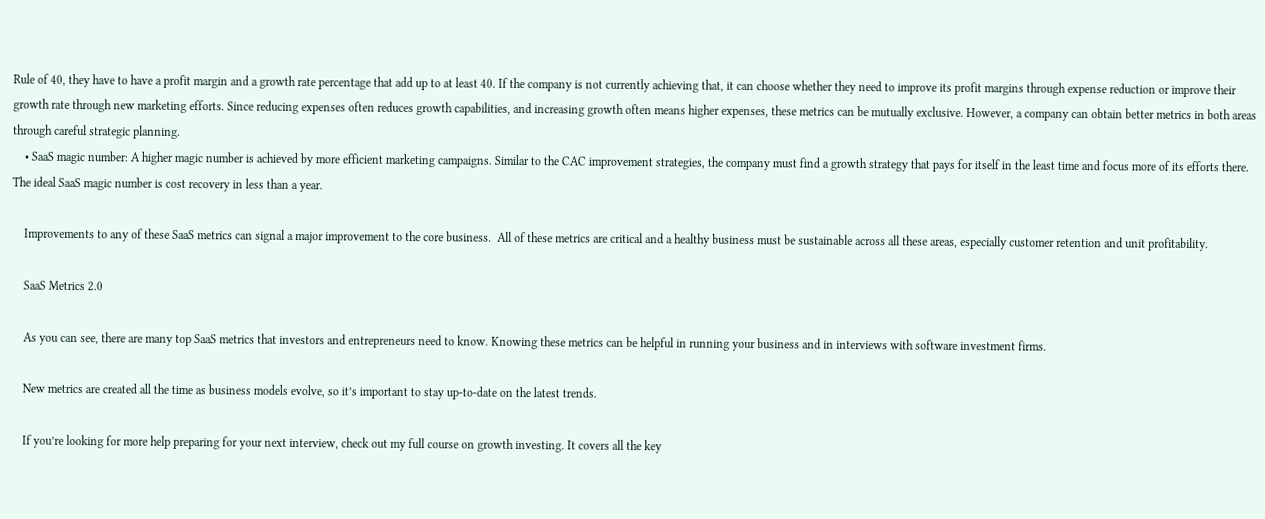Rule of 40, they have to have a profit margin and a growth rate percentage that add up to at least 40. If the company is not currently achieving that, it can choose whether they need to improve its profit margins through expense reduction or improve their growth rate through new marketing efforts. Since reducing expenses often reduces growth capabilities, and increasing growth often means higher expenses, these metrics can be mutually exclusive. However, a company can obtain better metrics in both areas through careful strategic planning.
    • SaaS magic number: A higher magic number is achieved by more efficient marketing campaigns. Similar to the CAC improvement strategies, the company must find a growth strategy that pays for itself in the least time and focus more of its efforts there. The ideal SaaS magic number is cost recovery in less than a year.

    Improvements to any of these SaaS metrics can signal a major improvement to the core business.  All of these metrics are critical and a healthy business must be sustainable across all these areas, especially customer retention and unit profitability.

    SaaS Metrics 2.0

    As you can see, there are many top SaaS metrics that investors and entrepreneurs need to know. Knowing these metrics can be helpful in running your business and in interviews with software investment firms.

    New metrics are created all the time as business models evolve, so it’s important to stay up-to-date on the latest trends.

    If you’re looking for more help preparing for your next interview, check out my full course on growth investing. It covers all the key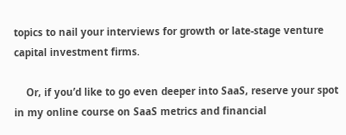topics to nail your interviews for growth or late-stage venture capital investment firms.

    Or, if you’d like to go even deeper into SaaS, reserve your spot in my online course on SaaS metrics and financial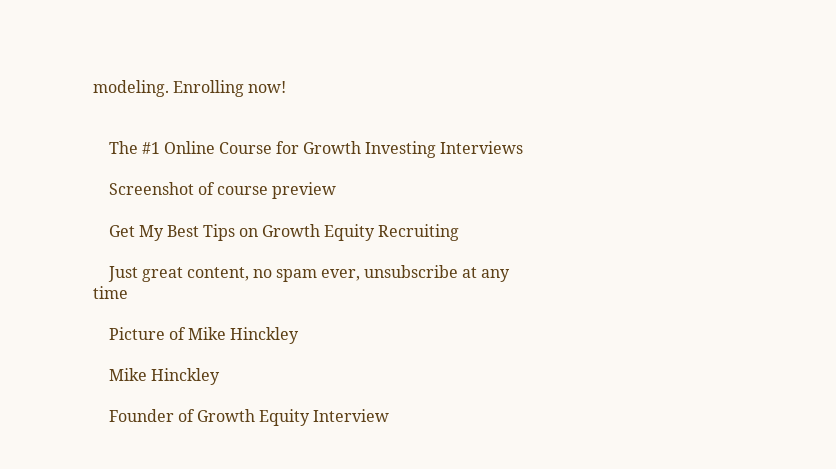modeling. Enrolling now!


    The #1 Online Course for Growth Investing Interviews

    Screenshot of course preview

    Get My Best Tips on Growth Equity Recruiting

    Just great content, no spam ever, unsubscribe at any time

    Picture of Mike Hinckley

    Mike Hinckley

    Founder of Growth Equity Interview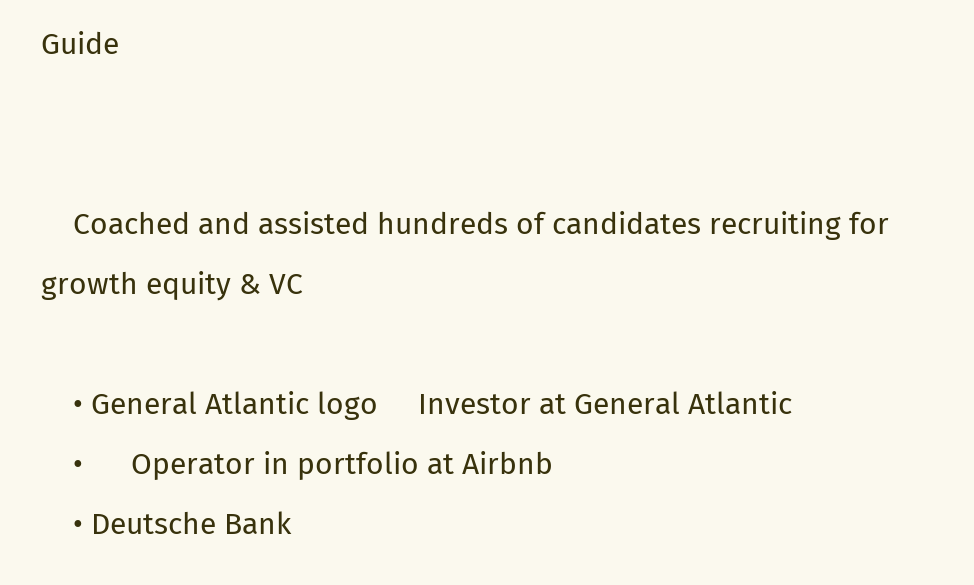Guide


    Coached and assisted hundreds of candidates recruiting for growth equity & VC

    • General Atlantic logo     Investor at General Atlantic
    •      Operator in portfolio at Airbnb
    • Deutsche Bank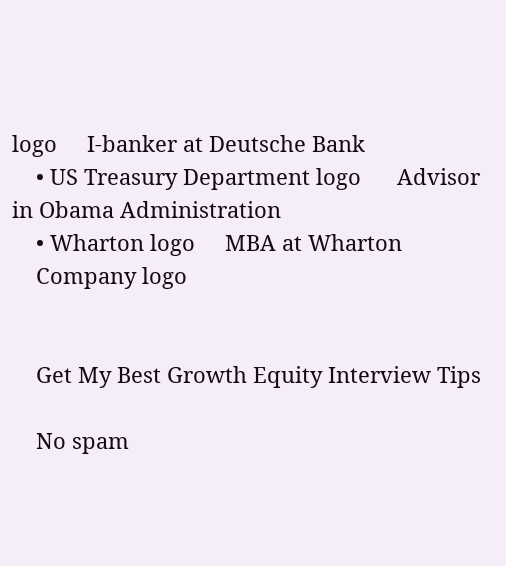logo     I-banker at Deutsche Bank
    • US Treasury Department logo      Advisor in Obama Administration
    • Wharton logo     MBA at Wharton
    Company logo


    Get My Best Growth Equity Interview Tips

    No spam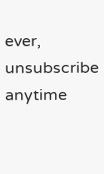ever, unsubscribe anytime